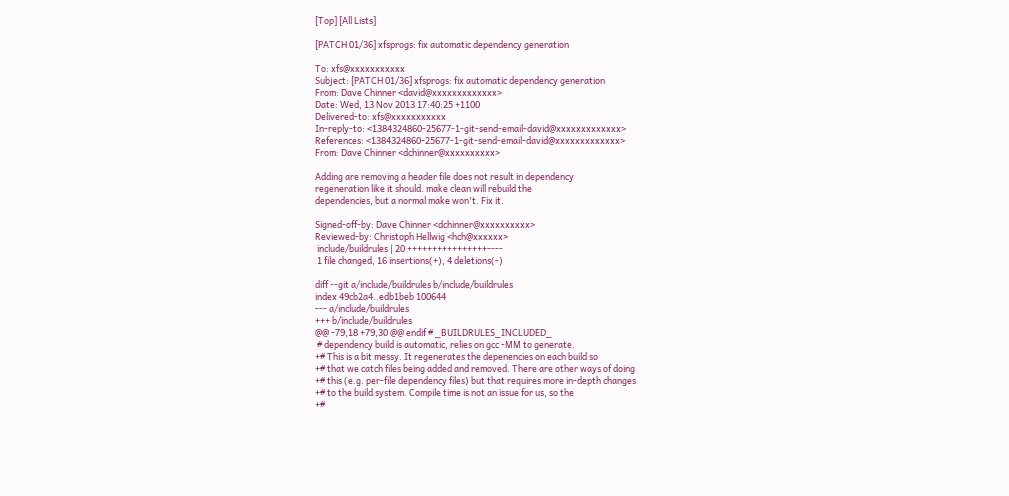[Top] [All Lists]

[PATCH 01/36] xfsprogs: fix automatic dependency generation

To: xfs@xxxxxxxxxxx
Subject: [PATCH 01/36] xfsprogs: fix automatic dependency generation
From: Dave Chinner <david@xxxxxxxxxxxxx>
Date: Wed, 13 Nov 2013 17:40:25 +1100
Delivered-to: xfs@xxxxxxxxxxx
In-reply-to: <1384324860-25677-1-git-send-email-david@xxxxxxxxxxxxx>
References: <1384324860-25677-1-git-send-email-david@xxxxxxxxxxxxx>
From: Dave Chinner <dchinner@xxxxxxxxxx>

Adding are removing a header file does not result in dependency
regeneration like it should. make clean will rebuild the
dependencies, but a normal make won't. Fix it.

Signed-off-by: Dave Chinner <dchinner@xxxxxxxxxx>
Reviewed-by: Christoph Hellwig <hch@xxxxxx>
 include/buildrules | 20 ++++++++++++++++----
 1 file changed, 16 insertions(+), 4 deletions(-)

diff --git a/include/buildrules b/include/buildrules
index 49cb2a4..edb1beb 100644
--- a/include/buildrules
+++ b/include/buildrules
@@ -79,18 +79,30 @@ endif # _BUILDRULES_INCLUDED_
 # dependency build is automatic, relies on gcc -MM to generate.
+# This is a bit messy. It regenerates the depenencies on each build so
+# that we catch files being added and removed. There are other ways of doing
+# this (e.g. per-file dependency files) but that requires more in-depth changes
+# to the build system. Compile time is not an issue for us, so the
+#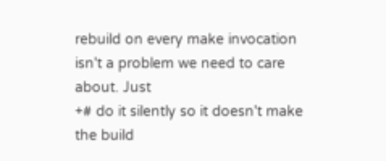rebuild on every make invocation isn't a problem we need to care about. Just
+# do it silently so it doesn't make the build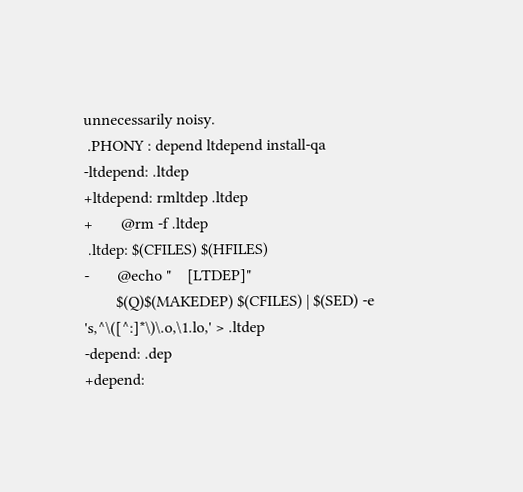unnecessarily noisy.
 .PHONY : depend ltdepend install-qa
-ltdepend: .ltdep
+ltdepend: rmltdep .ltdep
+       @rm -f .ltdep
 .ltdep: $(CFILES) $(HFILES)
-       @echo "    [LTDEP]"
        $(Q)$(MAKEDEP) $(CFILES) | $(SED) -e 's,^\([^:]*\)\.o,\1.lo,' > .ltdep
-depend: .dep
+depend: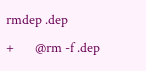rmdep .dep
+       @rm -f .dep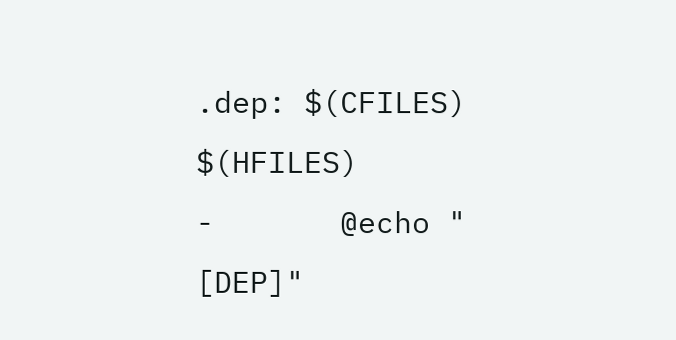.dep: $(CFILES) $(HFILES)
-       @echo "    [DEP]"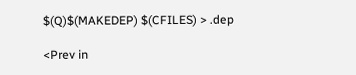$(Q)$(MAKEDEP) $(CFILES) > .dep

<Prev in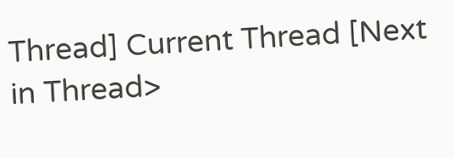Thread] Current Thread [Next in Thread>